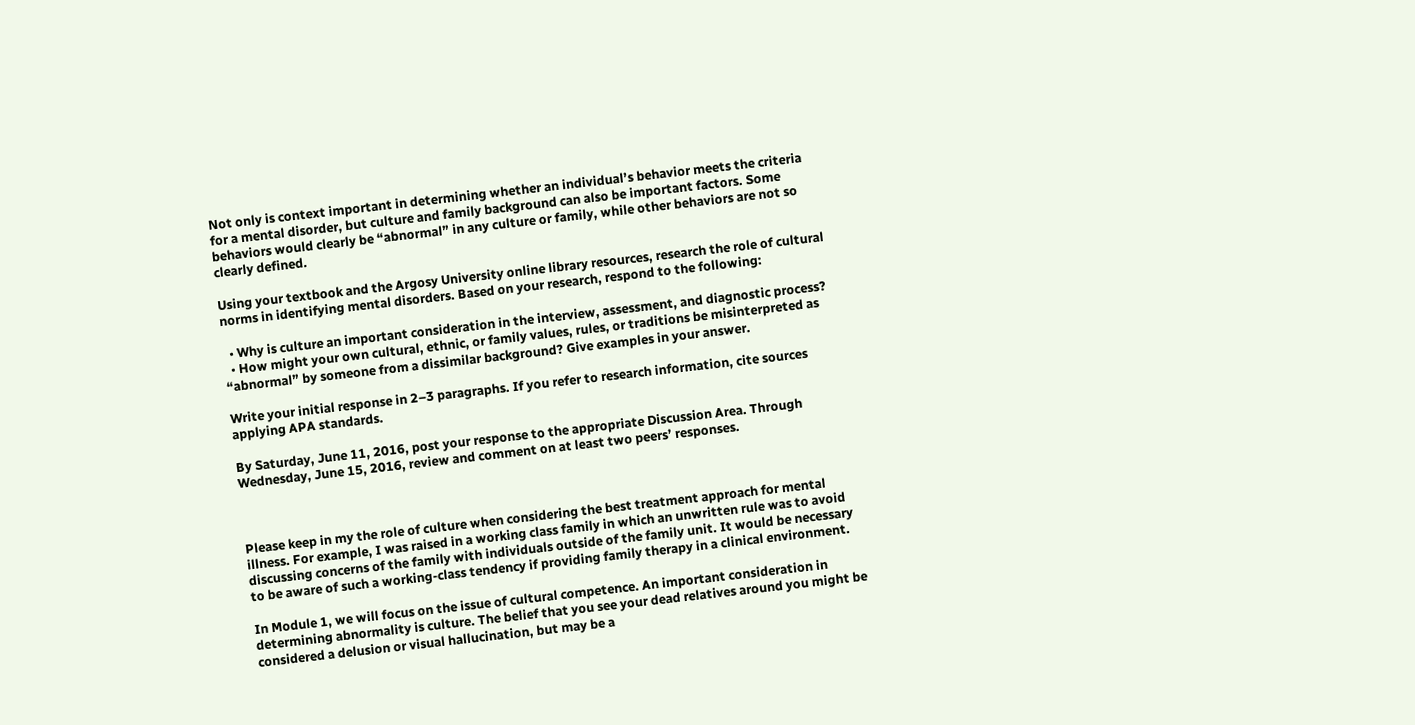Not only is context important in determining whether an individual’s behavior meets the criteria for a mental disorder, but culture and family background can also be important factors. Some behaviors would clearly be “abnormal” in any culture or family, while other behaviors are not so clearly defined.

Using your textbook and the Argosy University online library resources, research the role of cultural norms in identifying mental disorders. Based on your research, respond to the following:

  • Why is culture an important consideration in the interview, assessment, and diagnostic process?
  • How might your own cultural, ethnic, or family values, rules, or traditions be misinterpreted as “abnormal” by someone from a dissimilar background? Give examples in your answer.

Write your initial response in 2–3 paragraphs. If you refer to research information, cite sources applying APA standards.

By Saturday, June 11, 2016, post your response to the appropriate Discussion Area. Through Wednesday, June 15, 2016, review and comment on at least two peers’ responses.



Please keep in my the role of culture when considering the best treatment approach for mental illness. For example, I was raised in a working class family in which an unwritten rule was to avoid discussing concerns of the family with individuals outside of the family unit. It would be necessary to be aware of such a working-class tendency if providing family therapy in a clinical environment.

In Module 1, we will focus on the issue of cultural competence. An important consideration in determining abnormality is culture. The belief that you see your dead relatives around you might be considered a delusion or visual hallucination, but may be a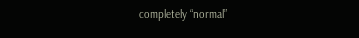completely “normal”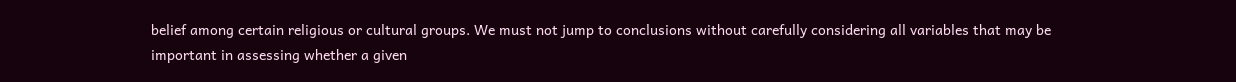belief among certain religious or cultural groups. We must not jump to conclusions without carefully considering all variables that may be important in assessing whether a given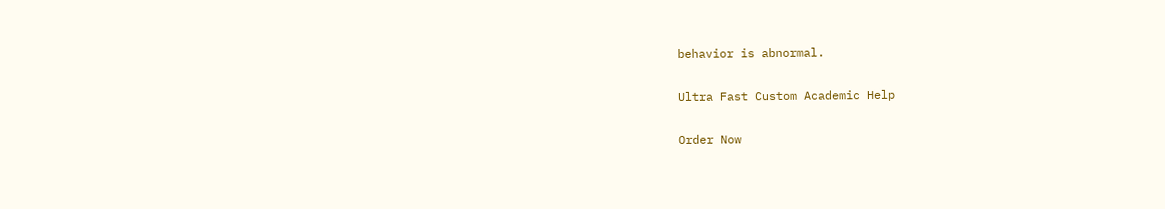behavior is abnormal.

Ultra Fast Custom Academic Help

Order Now